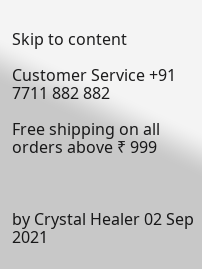Skip to content

Customer Service +91 7711 882 882

Free shipping on all orders above ₹ 999



by Crystal Healer 02 Sep 2021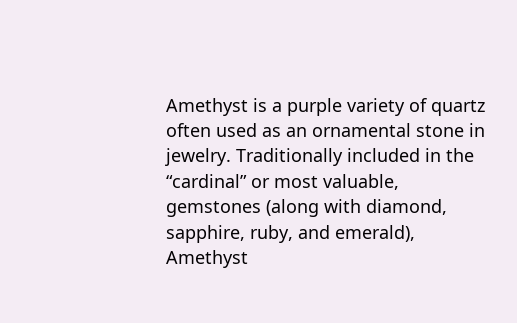Amethyst is a purple variety of quartz often used as an ornamental stone in jewelry. Traditionally included in the “cardinal” or most valuable, gemstones (along with diamond, sapphire, ruby, and emerald), Amethyst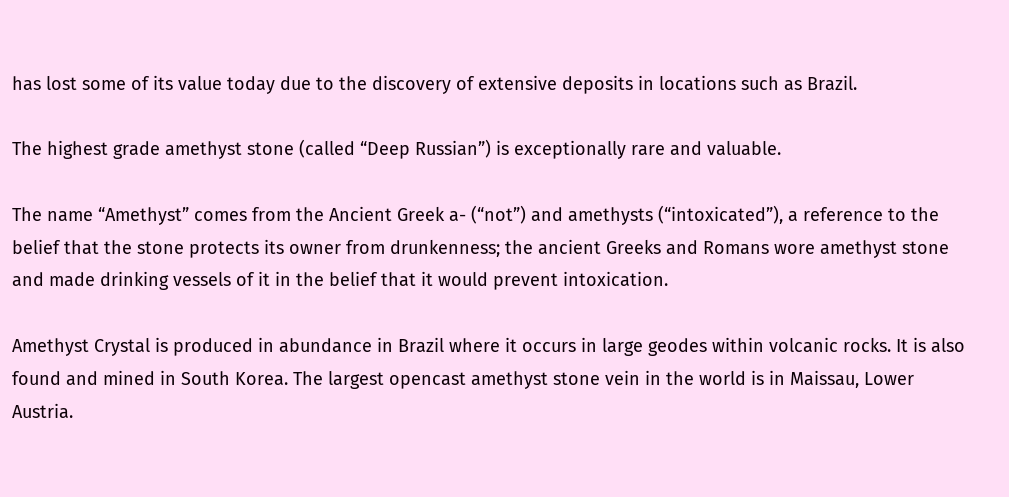has lost some of its value today due to the discovery of extensive deposits in locations such as Brazil.

The highest grade amethyst stone (called “Deep Russian”) is exceptionally rare and valuable.

The name “Amethyst” comes from the Ancient Greek a- (“not”) and amethysts (“intoxicated”), a reference to the belief that the stone protects its owner from drunkenness; the ancient Greeks and Romans wore amethyst stone and made drinking vessels of it in the belief that it would prevent intoxication.

Amethyst Crystal is produced in abundance in Brazil where it occurs in large geodes within volcanic rocks. It is also found and mined in South Korea. The largest opencast amethyst stone vein in the world is in Maissau, Lower Austria.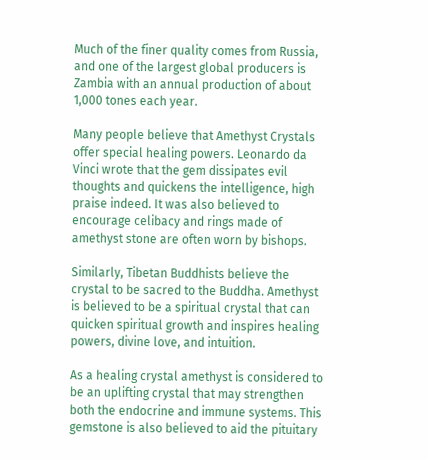Much of the finer quality comes from Russia, and one of the largest global producers is Zambia with an annual production of about 1,000 tones each year.

Many people believe that Amethyst Crystals offer special healing powers. Leonardo da Vinci wrote that the gem dissipates evil thoughts and quickens the intelligence, high praise indeed. It was also believed to encourage celibacy and rings made of amethyst stone are often worn by bishops.

Similarly, Tibetan Buddhists believe the crystal to be sacred to the Buddha. Amethyst is believed to be a spiritual crystal that can quicken spiritual growth and inspires healing powers, divine love, and intuition.

As a healing crystal amethyst is considered to be an uplifting crystal that may strengthen both the endocrine and immune systems. This gemstone is also believed to aid the pituitary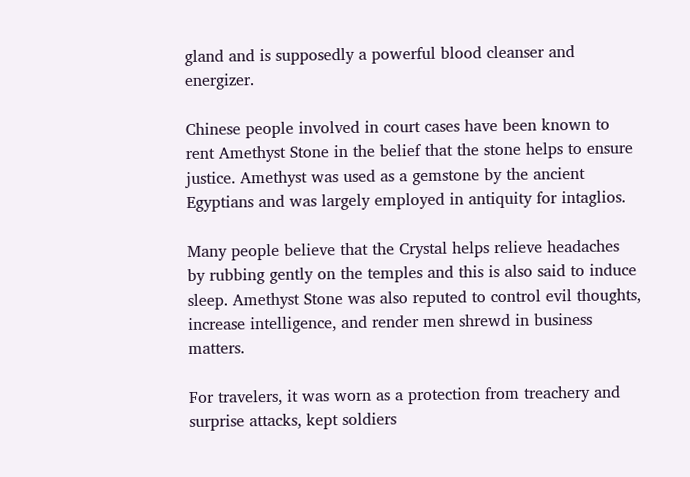gland and is supposedly a powerful blood cleanser and energizer.

Chinese people involved in court cases have been known to rent Amethyst Stone in the belief that the stone helps to ensure justice. Amethyst was used as a gemstone by the ancient Egyptians and was largely employed in antiquity for intaglios.

Many people believe that the Crystal helps relieve headaches by rubbing gently on the temples and this is also said to induce sleep. Amethyst Stone was also reputed to control evil thoughts, increase intelligence, and render men shrewd in business matters.

For travelers, it was worn as a protection from treachery and surprise attacks, kept soldiers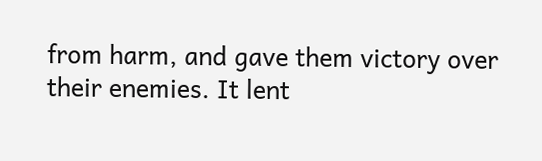from harm, and gave them victory over their enemies. It lent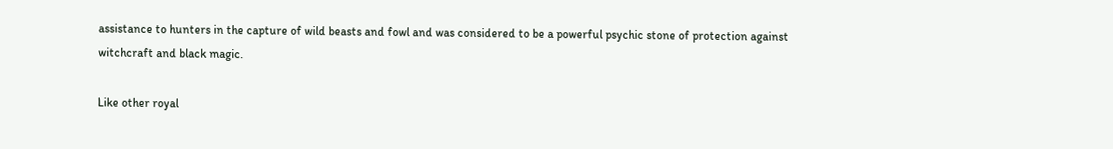assistance to hunters in the capture of wild beasts and fowl and was considered to be a powerful psychic stone of protection against witchcraft and black magic.

Like other royal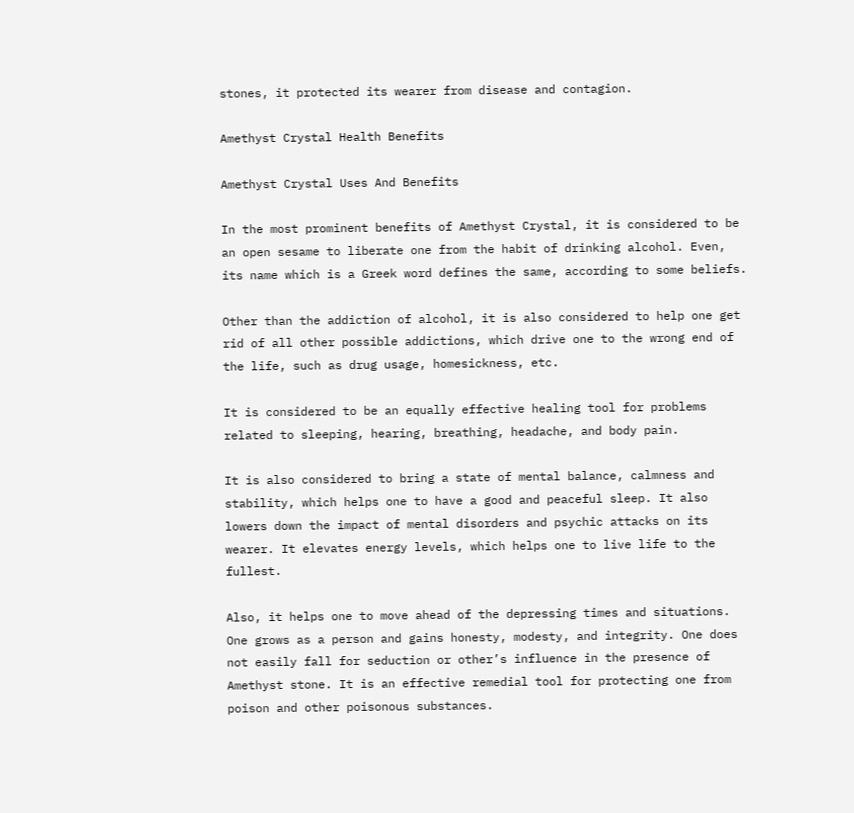stones, it protected its wearer from disease and contagion.

Amethyst Crystal Health Benefits

Amethyst Crystal Uses And Benefits

In the most prominent benefits of Amethyst Crystal, it is considered to be an open sesame to liberate one from the habit of drinking alcohol. Even, its name which is a Greek word defines the same, according to some beliefs.

Other than the addiction of alcohol, it is also considered to help one get rid of all other possible addictions, which drive one to the wrong end of the life, such as drug usage, homesickness, etc.

It is considered to be an equally effective healing tool for problems related to sleeping, hearing, breathing, headache, and body pain.

It is also considered to bring a state of mental balance, calmness and stability, which helps one to have a good and peaceful sleep. It also lowers down the impact of mental disorders and psychic attacks on its wearer. It elevates energy levels, which helps one to live life to the fullest.

Also, it helps one to move ahead of the depressing times and situations. One grows as a person and gains honesty, modesty, and integrity. One does not easily fall for seduction or other’s influence in the presence of Amethyst stone. It is an effective remedial tool for protecting one from poison and other poisonous substances.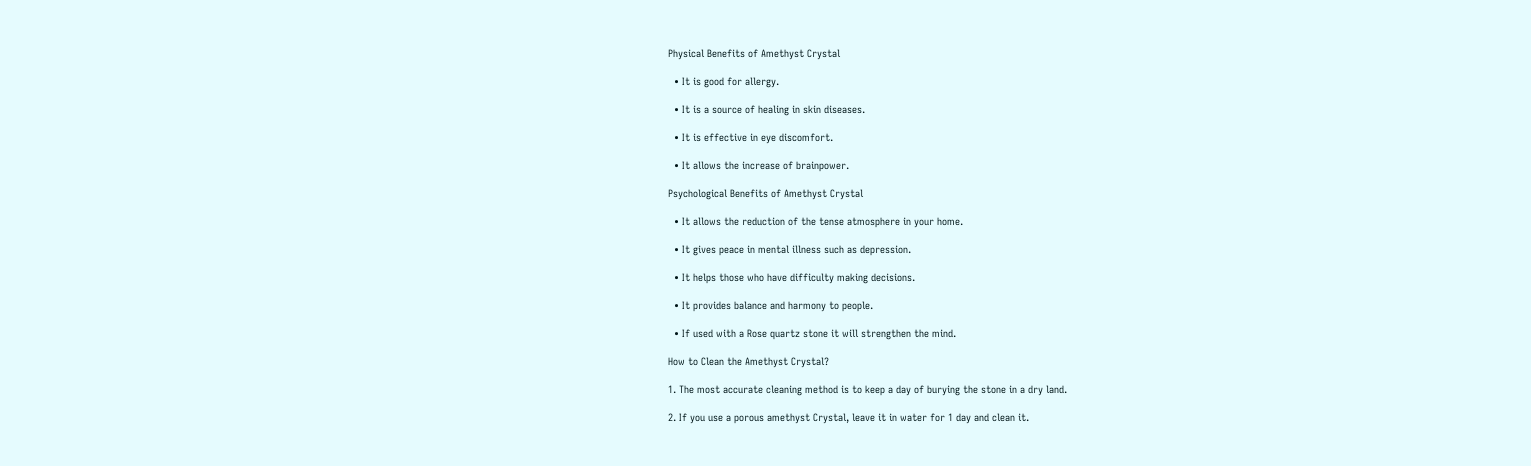Physical Benefits of Amethyst Crystal

  • It is good for allergy.

  • It is a source of healing in skin diseases.

  • It is effective in eye discomfort.

  • It allows the increase of brainpower.

Psychological Benefits of Amethyst Crystal

  • It allows the reduction of the tense atmosphere in your home.

  • It gives peace in mental illness such as depression.

  • It helps those who have difficulty making decisions.

  • It provides balance and harmony to people.

  • If used with a Rose quartz stone it will strengthen the mind.

How to Clean the Amethyst Crystal?

1. The most accurate cleaning method is to keep a day of burying the stone in a dry land.

2. If you use a porous amethyst Crystal, leave it in water for 1 day and clean it.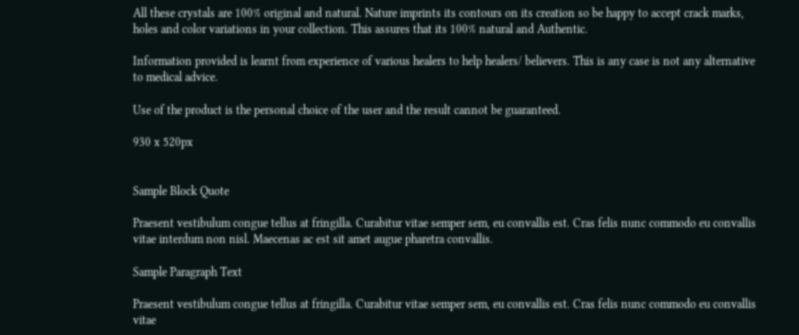All these crystals are 100% original and natural. Nature imprints its contours on its creation so be happy to accept crack marks, holes and color variations in your collection. This assures that its 100% natural and Authentic.

Information provided is learnt from experience of various healers to help healers/ believers. This is any case is not any alternative to medical advice.

Use of the product is the personal choice of the user and the result cannot be guaranteed.

930 x 520px


Sample Block Quote

Praesent vestibulum congue tellus at fringilla. Curabitur vitae semper sem, eu convallis est. Cras felis nunc commodo eu convallis vitae interdum non nisl. Maecenas ac est sit amet augue pharetra convallis.

Sample Paragraph Text

Praesent vestibulum congue tellus at fringilla. Curabitur vitae semper sem, eu convallis est. Cras felis nunc commodo eu convallis vitae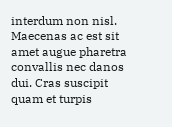interdum non nisl. Maecenas ac est sit amet augue pharetra convallis nec danos dui. Cras suscipit quam et turpis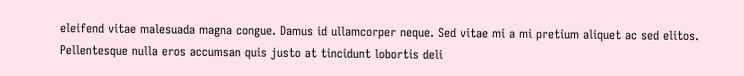eleifend vitae malesuada magna congue. Damus id ullamcorper neque. Sed vitae mi a mi pretium aliquet ac sed elitos. Pellentesque nulla eros accumsan quis justo at tincidunt lobortis deli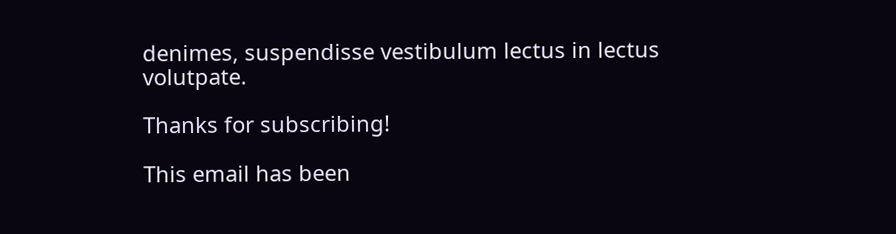denimes, suspendisse vestibulum lectus in lectus volutpate.

Thanks for subscribing!

This email has been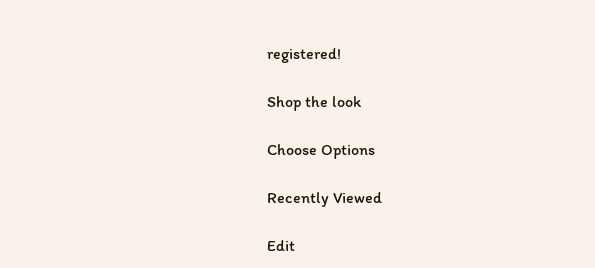registered!

Shop the look

Choose Options

Recently Viewed

Edit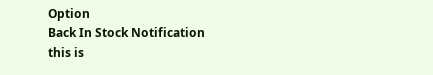Option
Back In Stock Notification
this is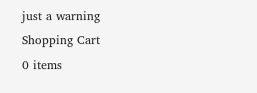just a warning
Shopping Cart
0 items